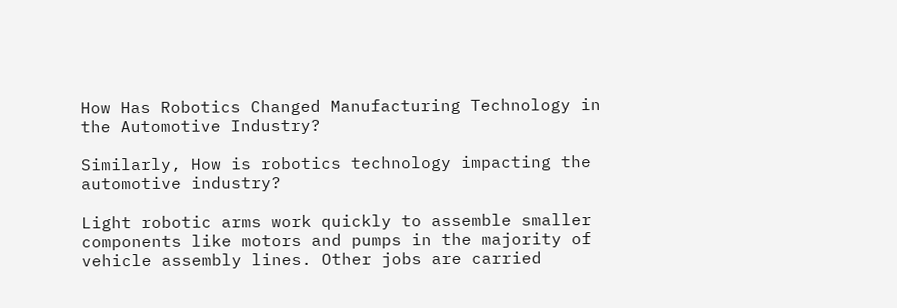How Has Robotics Changed Manufacturing Technology in the Automotive Industry?

Similarly, How is robotics technology impacting the automotive industry?

Light robotic arms work quickly to assemble smaller components like motors and pumps in the majority of vehicle assembly lines. Other jobs are carried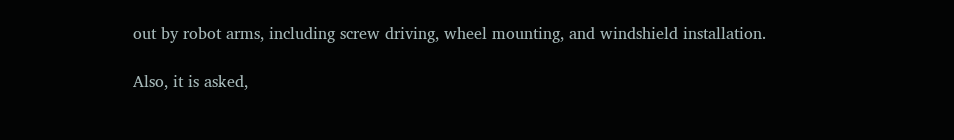out by robot arms, including screw driving, wheel mounting, and windshield installation.

Also, it is asked,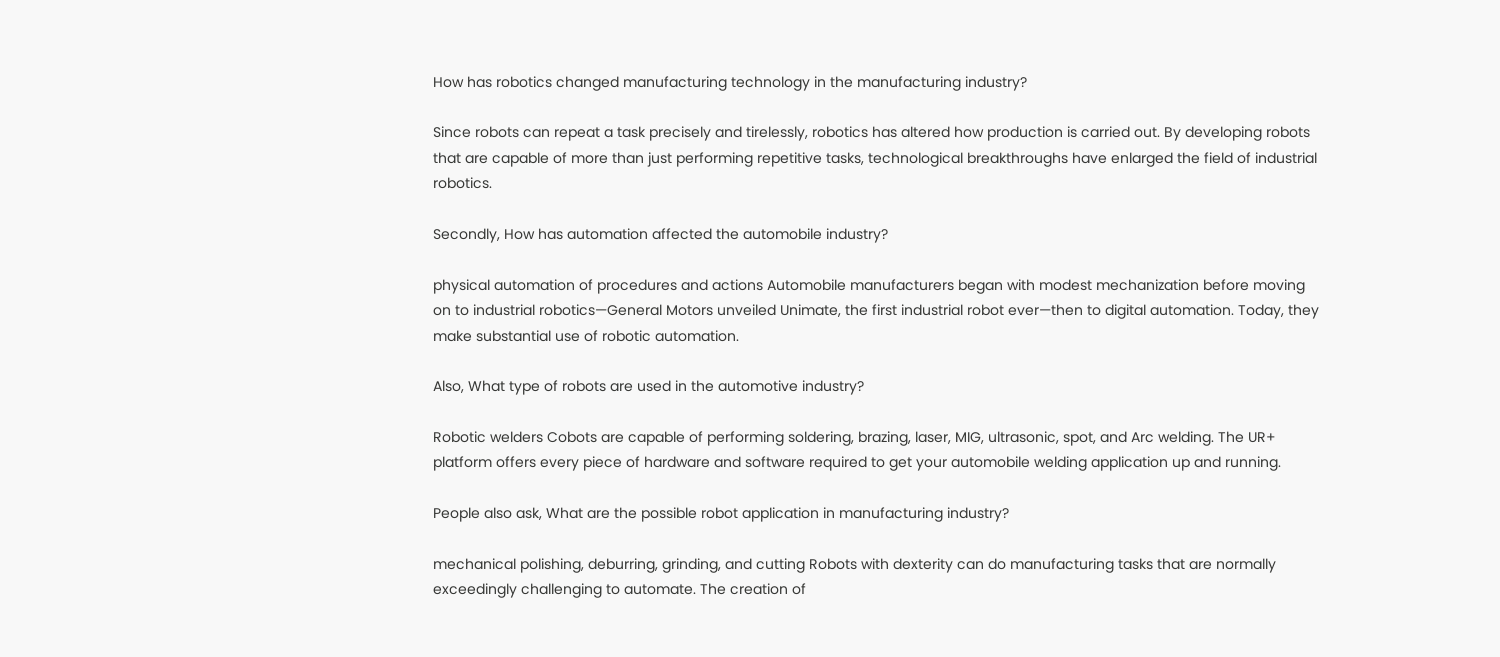How has robotics changed manufacturing technology in the manufacturing industry?

Since robots can repeat a task precisely and tirelessly, robotics has altered how production is carried out. By developing robots that are capable of more than just performing repetitive tasks, technological breakthroughs have enlarged the field of industrial robotics.

Secondly, How has automation affected the automobile industry?

physical automation of procedures and actions Automobile manufacturers began with modest mechanization before moving on to industrial robotics—General Motors unveiled Unimate, the first industrial robot ever—then to digital automation. Today, they make substantial use of robotic automation.

Also, What type of robots are used in the automotive industry?

Robotic welders Cobots are capable of performing soldering, brazing, laser, MIG, ultrasonic, spot, and Arc welding. The UR+ platform offers every piece of hardware and software required to get your automobile welding application up and running.

People also ask, What are the possible robot application in manufacturing industry?

mechanical polishing, deburring, grinding, and cutting Robots with dexterity can do manufacturing tasks that are normally exceedingly challenging to automate. The creation of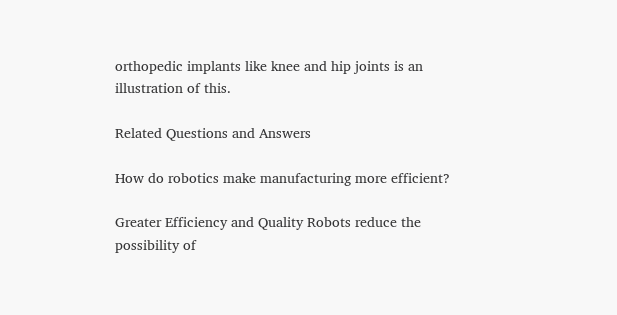orthopedic implants like knee and hip joints is an illustration of this.

Related Questions and Answers

How do robotics make manufacturing more efficient?

Greater Efficiency and Quality Robots reduce the possibility of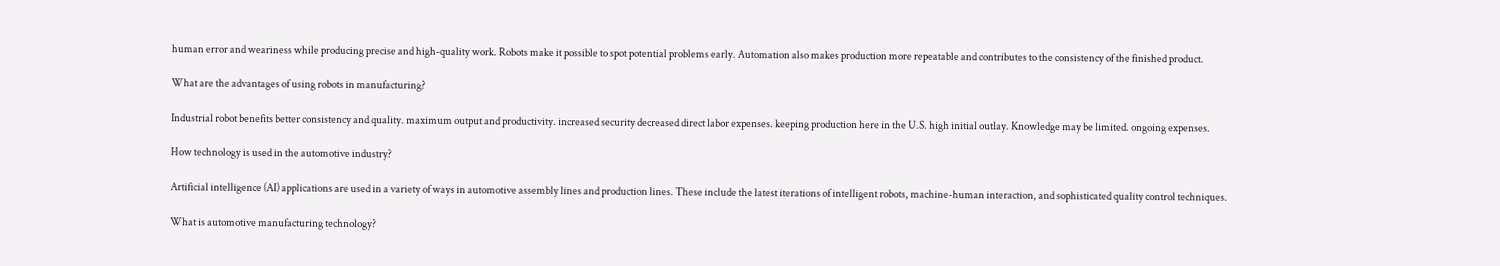human error and weariness while producing precise and high-quality work. Robots make it possible to spot potential problems early. Automation also makes production more repeatable and contributes to the consistency of the finished product.

What are the advantages of using robots in manufacturing?

Industrial robot benefits better consistency and quality. maximum output and productivity. increased security decreased direct labor expenses. keeping production here in the U.S. high initial outlay. Knowledge may be limited. ongoing expenses.

How technology is used in the automotive industry?

Artificial intelligence (AI) applications are used in a variety of ways in automotive assembly lines and production lines. These include the latest iterations of intelligent robots, machine-human interaction, and sophisticated quality control techniques.

What is automotive manufacturing technology?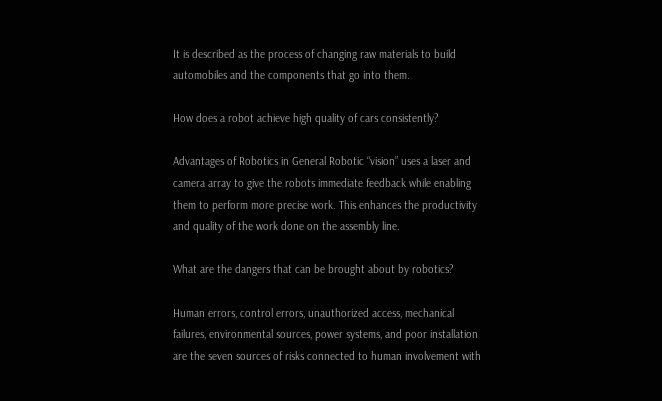It is described as the process of changing raw materials to build automobiles and the components that go into them.

How does a robot achieve high quality of cars consistently?

Advantages of Robotics in General Robotic “vision” uses a laser and camera array to give the robots immediate feedback while enabling them to perform more precise work. This enhances the productivity and quality of the work done on the assembly line.

What are the dangers that can be brought about by robotics?

Human errors, control errors, unauthorized access, mechanical failures, environmental sources, power systems, and poor installation are the seven sources of risks connected to human involvement with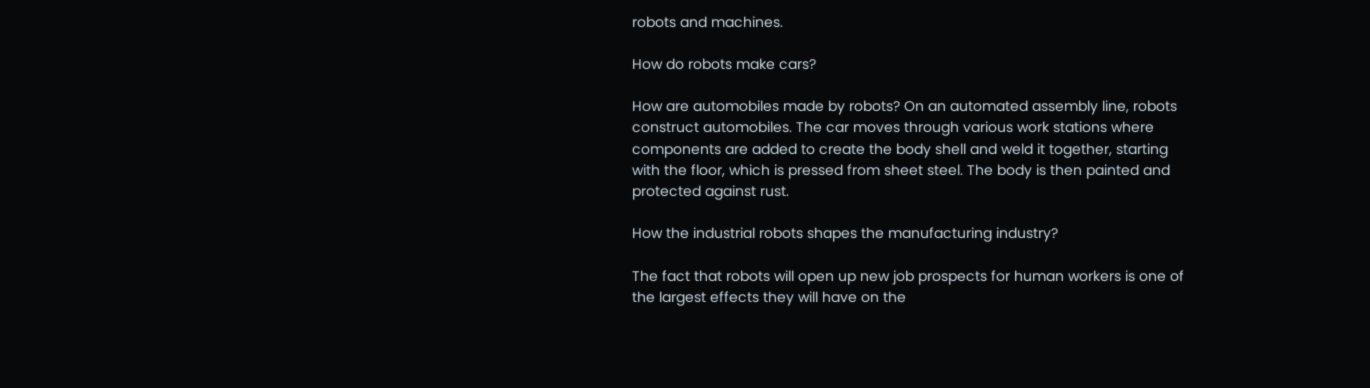robots and machines.

How do robots make cars?

How are automobiles made by robots? On an automated assembly line, robots construct automobiles. The car moves through various work stations where components are added to create the body shell and weld it together, starting with the floor, which is pressed from sheet steel. The body is then painted and protected against rust.

How the industrial robots shapes the manufacturing industry?

The fact that robots will open up new job prospects for human workers is one of the largest effects they will have on the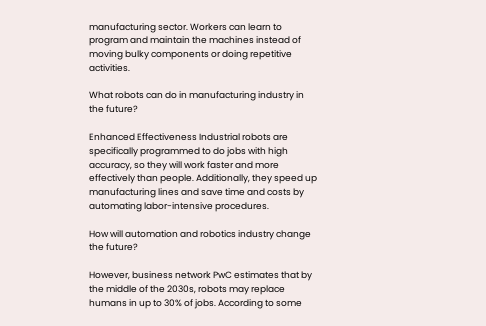manufacturing sector. Workers can learn to program and maintain the machines instead of moving bulky components or doing repetitive activities.

What robots can do in manufacturing industry in the future?

Enhanced Effectiveness Industrial robots are specifically programmed to do jobs with high accuracy, so they will work faster and more effectively than people. Additionally, they speed up manufacturing lines and save time and costs by automating labor-intensive procedures.

How will automation and robotics industry change the future?

However, business network PwC estimates that by the middle of the 2030s, robots may replace humans in up to 30% of jobs. According to some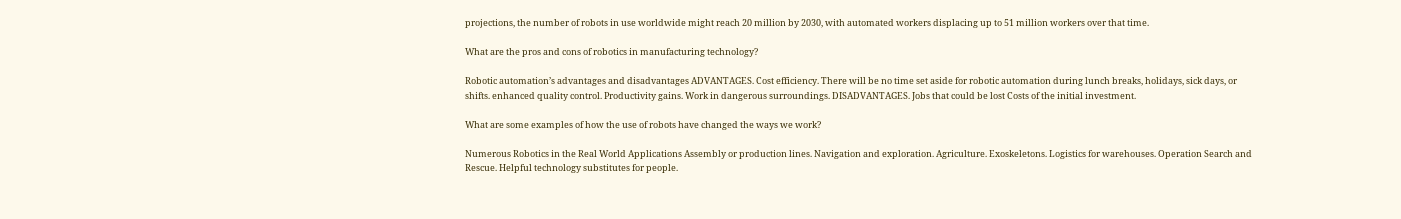projections, the number of robots in use worldwide might reach 20 million by 2030, with automated workers displacing up to 51 million workers over that time.

What are the pros and cons of robotics in manufacturing technology?

Robotic automation’s advantages and disadvantages ADVANTAGES. Cost efficiency. There will be no time set aside for robotic automation during lunch breaks, holidays, sick days, or shifts. enhanced quality control. Productivity gains. Work in dangerous surroundings. DISADVANTAGES. Jobs that could be lost Costs of the initial investment.

What are some examples of how the use of robots have changed the ways we work?

Numerous Robotics in the Real World Applications Assembly or production lines. Navigation and exploration. Agriculture. Exoskeletons. Logistics for warehouses. Operation Search and Rescue. Helpful technology substitutes for people.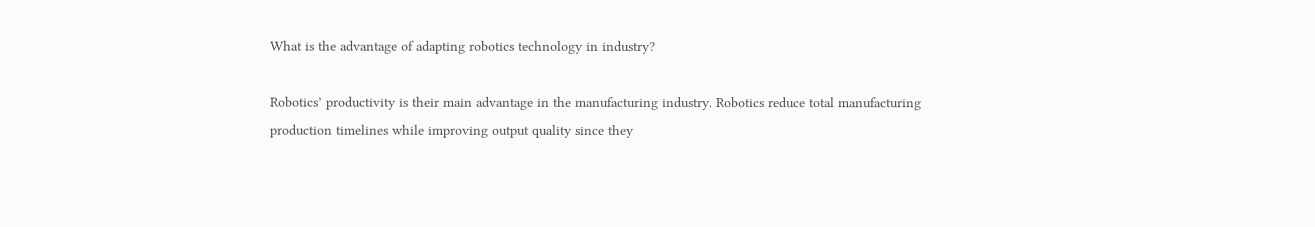What is the advantage of adapting robotics technology in industry?

Robotics’ productivity is their main advantage in the manufacturing industry. Robotics reduce total manufacturing production timelines while improving output quality since they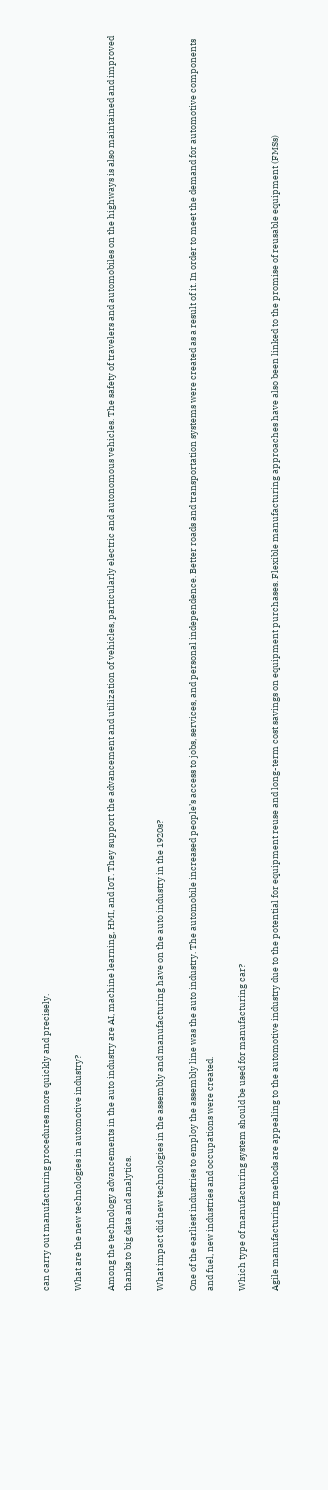can carry out manufacturing procedures more quickly and precisely.

What are the new technologies in automotive industry?

Among the technology advancements in the auto industry are AI, machine learning, HMI, and IoT. They support the advancement and utilization of vehicles, particularly electric and autonomous vehicles. The safety of travelers and automobiles on the highways is also maintained and improved thanks to big data and analytics.

What impact did new technologies in the assembly and manufacturing have on the auto industry in the 1920s?

One of the earliest industries to employ the assembly line was the auto industry. The automobile increased people’s access to jobs, services, and personal independence. Better roads and transportation systems were created as a result of it. In order to meet the demand for automotive components and fuel, new industries and occupations were created.

Which type of manufacturing system should be used for manufacturing car?

Agile manufacturing methods are appealing to the automotive industry due to the potential for equipment reuse and long-term cost savings on equipment purchases. Flexible manufacturing approaches have also been linked to the promise of reusable equipment (FMSs)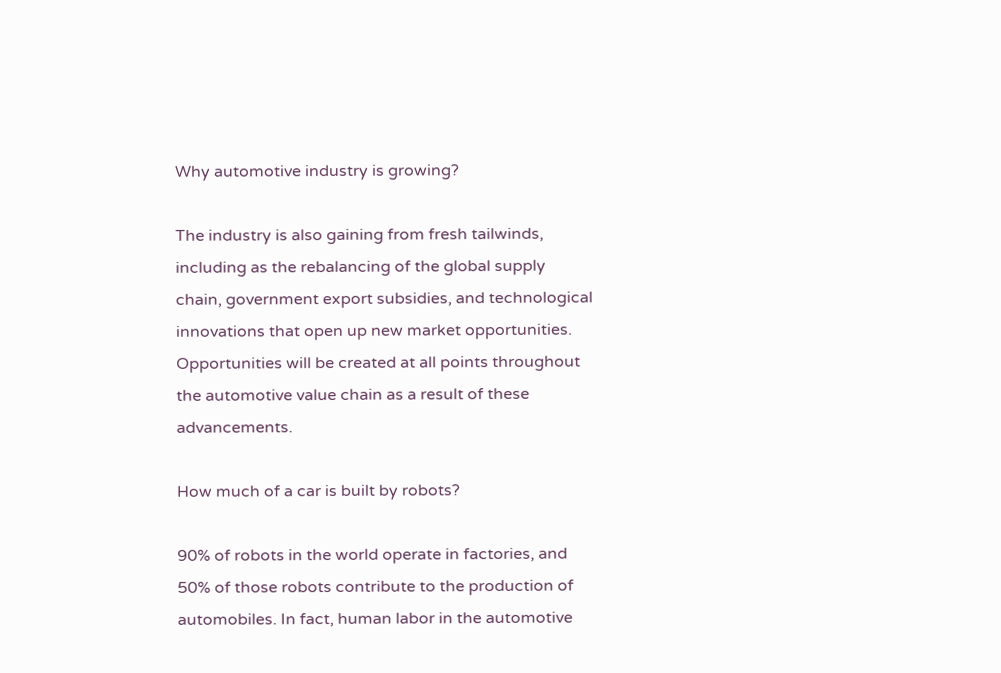Why automotive industry is growing?

The industry is also gaining from fresh tailwinds, including as the rebalancing of the global supply chain, government export subsidies, and technological innovations that open up new market opportunities. Opportunities will be created at all points throughout the automotive value chain as a result of these advancements.

How much of a car is built by robots?

90% of robots in the world operate in factories, and 50% of those robots contribute to the production of automobiles. In fact, human labor in the automotive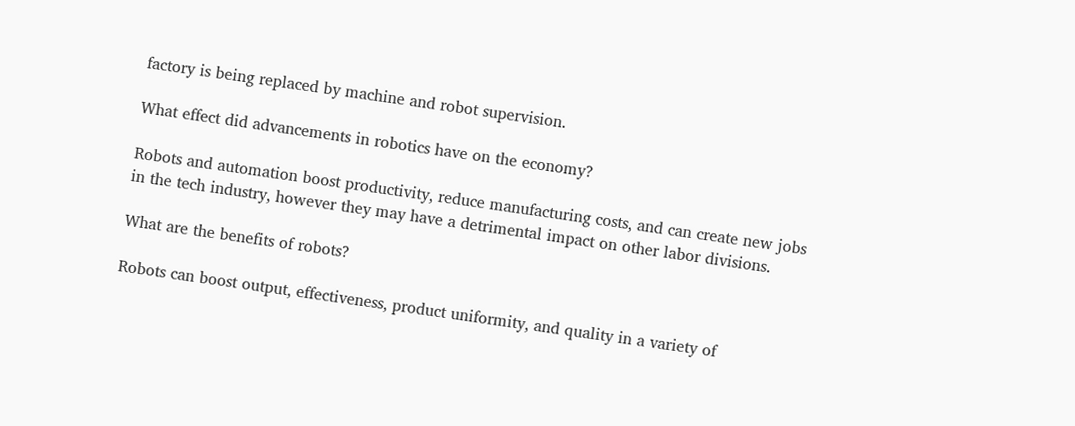factory is being replaced by machine and robot supervision.

What effect did advancements in robotics have on the economy?

Robots and automation boost productivity, reduce manufacturing costs, and can create new jobs in the tech industry, however they may have a detrimental impact on other labor divisions.

What are the benefits of robots?

Robots can boost output, effectiveness, product uniformity, and quality in a variety of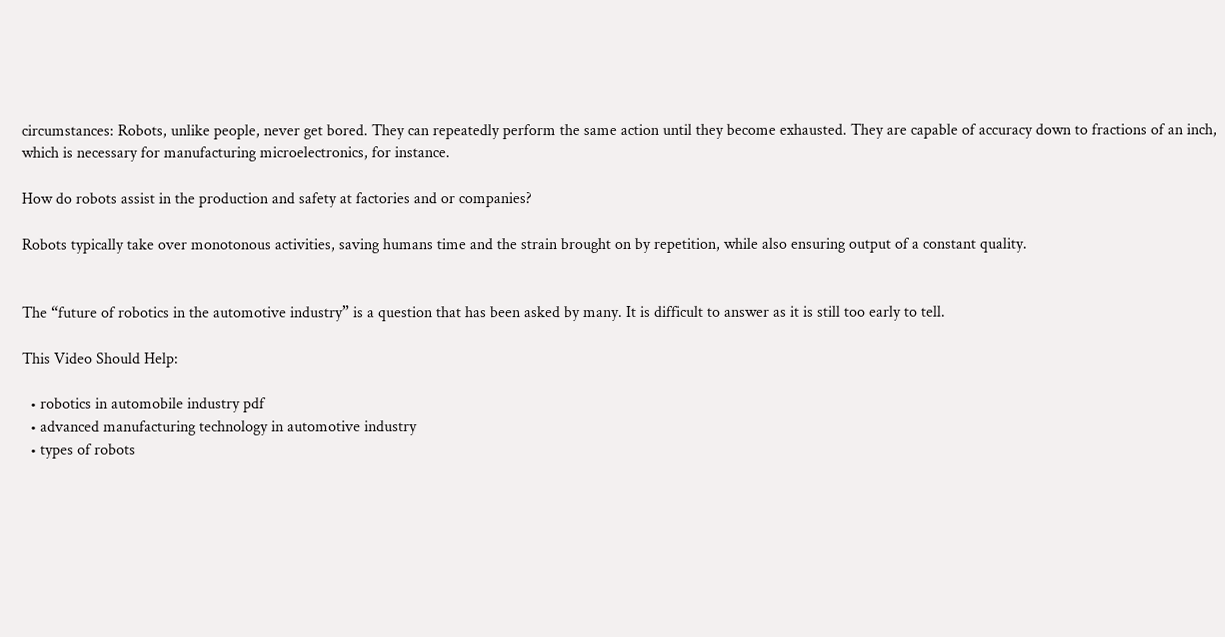circumstances: Robots, unlike people, never get bored. They can repeatedly perform the same action until they become exhausted. They are capable of accuracy down to fractions of an inch, which is necessary for manufacturing microelectronics, for instance.

How do robots assist in the production and safety at factories and or companies?

Robots typically take over monotonous activities, saving humans time and the strain brought on by repetition, while also ensuring output of a constant quality.


The “future of robotics in the automotive industry” is a question that has been asked by many. It is difficult to answer as it is still too early to tell.

This Video Should Help:

  • robotics in automobile industry pdf
  • advanced manufacturing technology in automotive industry
  • types of robots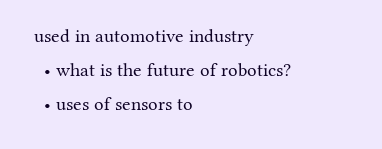used in automotive industry
  • what is the future of robotics?
  • uses of sensors to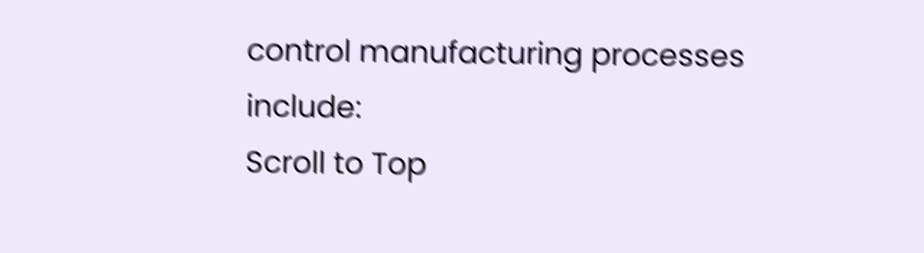control manufacturing processes include:
Scroll to Top